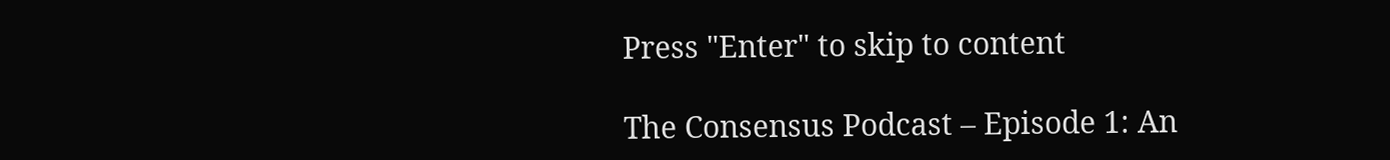Press "Enter" to skip to content

The Consensus Podcast – Episode 1: An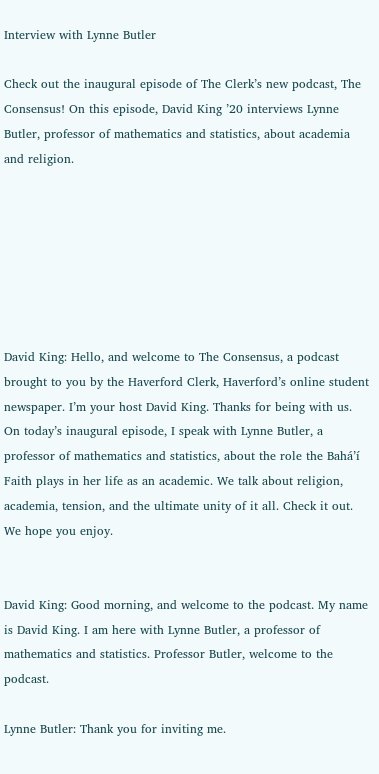Interview with Lynne Butler

Check out the inaugural episode of The Clerk’s new podcast, The Consensus! On this episode, David King ’20 interviews Lynne Butler, professor of mathematics and statistics, about academia and religion.







David King: Hello, and welcome to The Consensus, a podcast brought to you by the Haverford Clerk, Haverford’s online student newspaper. I’m your host David King. Thanks for being with us. On today’s inaugural episode, I speak with Lynne Butler, a professor of mathematics and statistics, about the role the Bahá’í Faith plays in her life as an academic. We talk about religion, academia, tension, and the ultimate unity of it all. Check it out. We hope you enjoy.


David King: Good morning, and welcome to the podcast. My name is David King. I am here with Lynne Butler, a professor of mathematics and statistics. Professor Butler, welcome to the podcast.

Lynne Butler: Thank you for inviting me.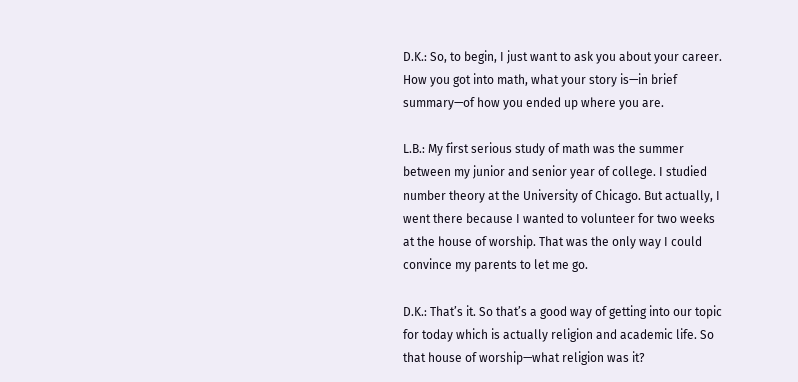D.K.: So, to begin, I just want to ask you about your career. How you got into math, what your story is—in brief summary—of how you ended up where you are.

L.B.: My first serious study of math was the summer between my junior and senior year of college. I studied number theory at the University of Chicago. But actually, I went there because I wanted to volunteer for two weeks at the house of worship. That was the only way I could convince my parents to let me go.

D.K.: That’s it. So that’s a good way of getting into our topic for today which is actually religion and academic life. So that house of worship—what religion was it?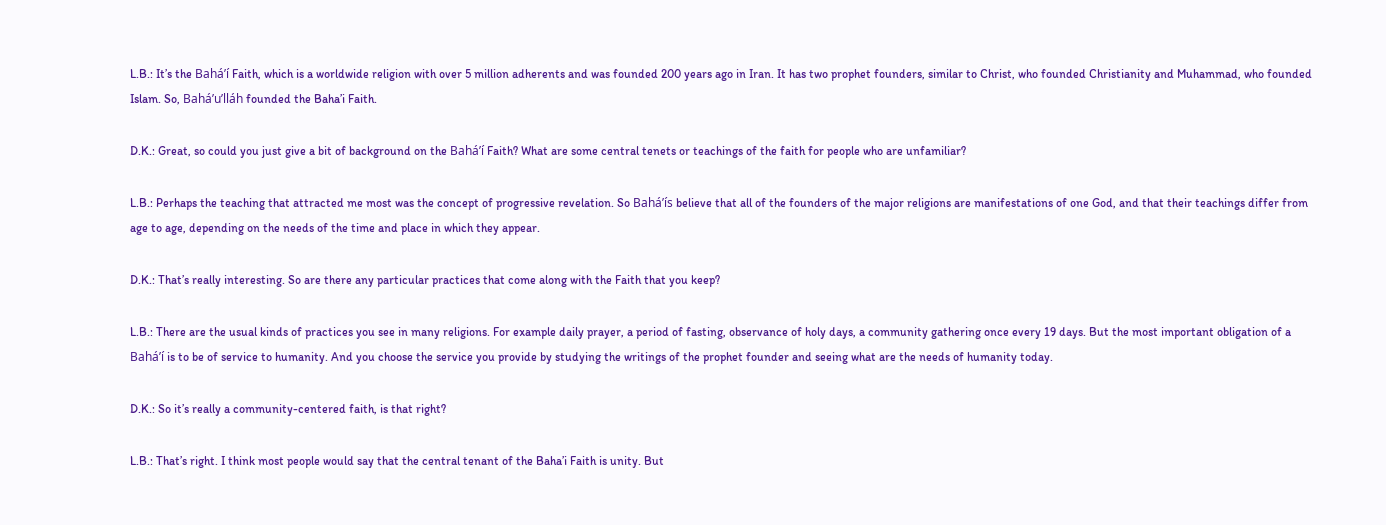L.B.: It’s the Bahá’í Faith, which is a worldwide religion with over 5 million adherents and was founded 200 years ago in Iran. It has two prophet founders, similar to Christ, who founded Christianity and Muhammad, who founded Islam. So, Bahá’u’lláh founded the Baha’i Faith.

D.K.: Great, so could you just give a bit of background on the Bahá’í Faith? What are some central tenets or teachings of the faith for people who are unfamiliar?

L.B.: Perhaps the teaching that attracted me most was the concept of progressive revelation. So Bahá’ís believe that all of the founders of the major religions are manifestations of one God, and that their teachings differ from age to age, depending on the needs of the time and place in which they appear.

D.K.: That’s really interesting. So are there any particular practices that come along with the Faith that you keep?

L.B.: There are the usual kinds of practices you see in many religions. For example daily prayer, a period of fasting, observance of holy days, a community gathering once every 19 days. But the most important obligation of a Bahá’í is to be of service to humanity. And you choose the service you provide by studying the writings of the prophet founder and seeing what are the needs of humanity today.

D.K.: So it’s really a community-centered faith, is that right?

L.B.: That’s right. I think most people would say that the central tenant of the Baha’i Faith is unity. But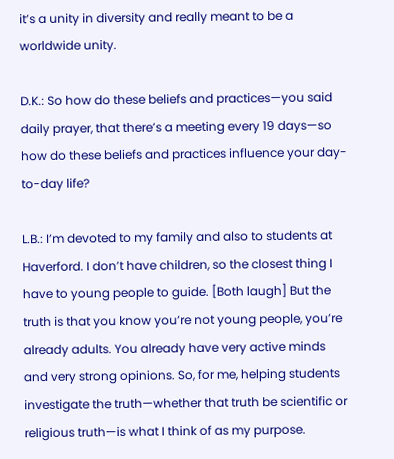it’s a unity in diversity and really meant to be a worldwide unity.

D.K.: So how do these beliefs and practices—you said daily prayer, that there’s a meeting every 19 days—so how do these beliefs and practices influence your day-to-day life?

L.B.: I’m devoted to my family and also to students at Haverford. I don’t have children, so the closest thing I have to young people to guide. [Both laugh] But the truth is that you know you’re not young people, you’re already adults. You already have very active minds and very strong opinions. So, for me, helping students investigate the truth—whether that truth be scientific or religious truth—is what I think of as my purpose.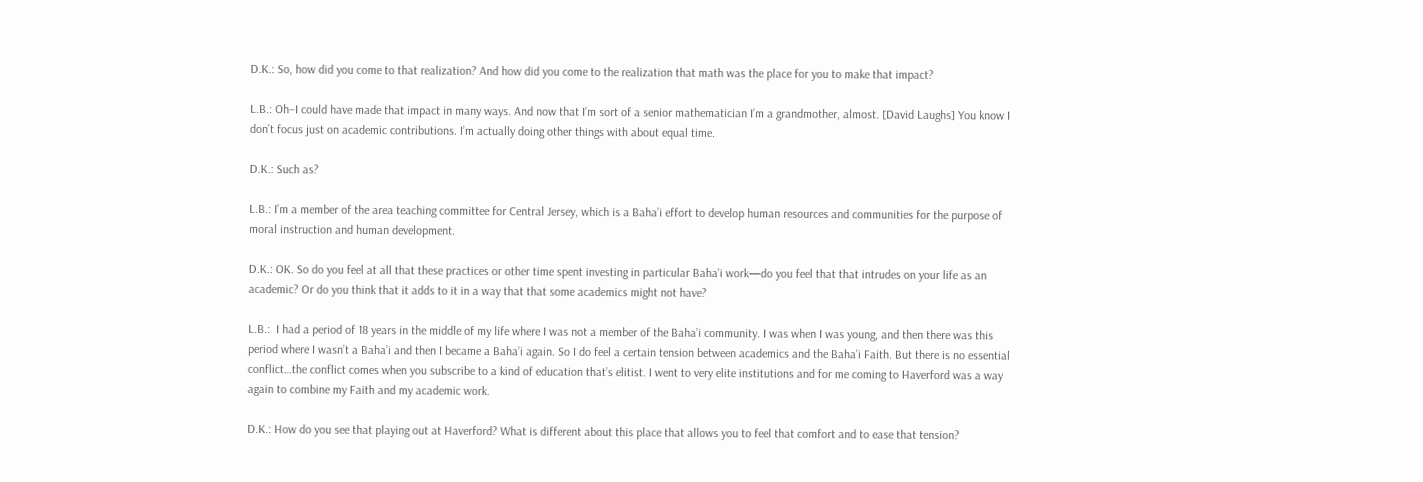D.K.: So, how did you come to that realization? And how did you come to the realization that math was the place for you to make that impact?

L.B.: Oh–I could have made that impact in many ways. And now that I’m sort of a senior mathematician I’m a grandmother, almost. [David Laughs] You know I don’t focus just on academic contributions. I’m actually doing other things with about equal time.

D.K.: Such as?

L.B.: I’m a member of the area teaching committee for Central Jersey, which is a Baha’i effort to develop human resources and communities for the purpose of moral instruction and human development.

D.K.: OK. So do you feel at all that these practices or other time spent investing in particular Baha’i work—do you feel that that intrudes on your life as an academic? Or do you think that it adds to it in a way that that some academics might not have?

L.B.:  I had a period of 18 years in the middle of my life where I was not a member of the Baha’i community. I was when I was young, and then there was this period where I wasn’t a Baha’i and then I became a Baha’i again. So I do feel a certain tension between academics and the Baha’i Faith. But there is no essential conflict…the conflict comes when you subscribe to a kind of education that’s elitist. I went to very elite institutions and for me coming to Haverford was a way again to combine my Faith and my academic work.

D.K.: How do you see that playing out at Haverford? What is different about this place that allows you to feel that comfort and to ease that tension?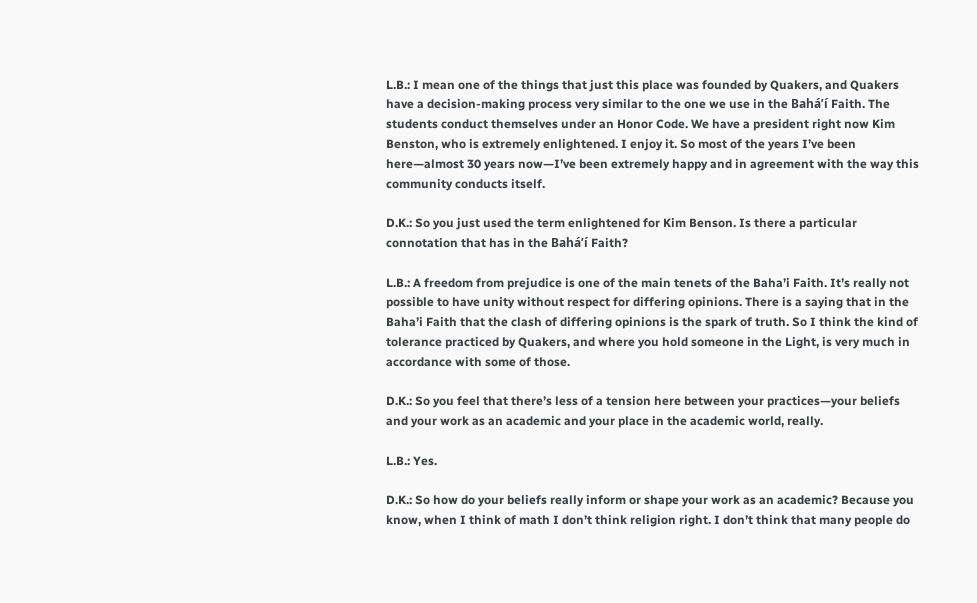L.B.: I mean one of the things that just this place was founded by Quakers, and Quakers have a decision-making process very similar to the one we use in the Bahá’í Faith. The students conduct themselves under an Honor Code. We have a president right now Kim Benston, who is extremely enlightened. I enjoy it. So most of the years I’ve been here—almost 30 years now—I’ve been extremely happy and in agreement with the way this community conducts itself.

D.K.: So you just used the term enlightened for Kim Benson. Is there a particular connotation that has in the Bahá’í Faith?

L.B.: A freedom from prejudice is one of the main tenets of the Baha’i Faith. It’s really not possible to have unity without respect for differing opinions. There is a saying that in the Baha’i Faith that the clash of differing opinions is the spark of truth. So I think the kind of tolerance practiced by Quakers, and where you hold someone in the Light, is very much in accordance with some of those.

D.K.: So you feel that there’s less of a tension here between your practices—your beliefs and your work as an academic and your place in the academic world, really.

L.B.: Yes.

D.K.: So how do your beliefs really inform or shape your work as an academic? Because you know, when I think of math I don’t think religion right. I don’t think that many people do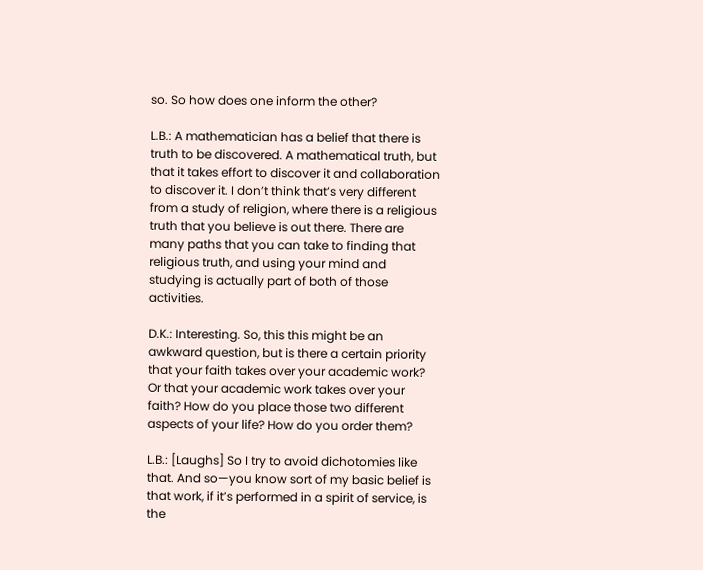so. So how does one inform the other?

L.B.: A mathematician has a belief that there is truth to be discovered. A mathematical truth, but that it takes effort to discover it and collaboration to discover it. I don’t think that’s very different from a study of religion, where there is a religious truth that you believe is out there. There are many paths that you can take to finding that religious truth, and using your mind and studying is actually part of both of those activities.

D.K.: Interesting. So, this this might be an awkward question, but is there a certain priority that your faith takes over your academic work? Or that your academic work takes over your faith? How do you place those two different aspects of your life? How do you order them?

L.B.: [Laughs] So I try to avoid dichotomies like that. And so—you know sort of my basic belief is that work, if it’s performed in a spirit of service, is the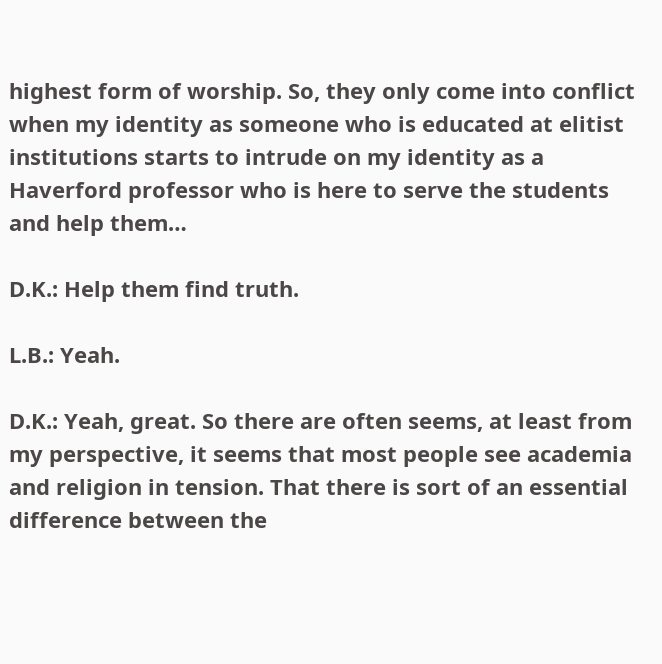highest form of worship. So, they only come into conflict when my identity as someone who is educated at elitist institutions starts to intrude on my identity as a Haverford professor who is here to serve the students and help them…

D.K.: Help them find truth.

L.B.: Yeah.

D.K.: Yeah, great. So there are often seems, at least from my perspective, it seems that most people see academia and religion in tension. That there is sort of an essential difference between the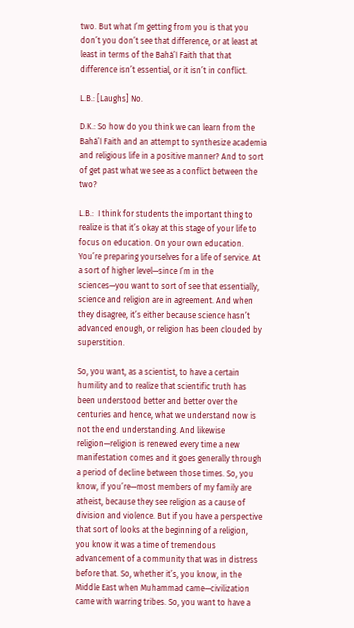two. But what I’m getting from you is that you don’t you don’t see that difference, or at least at least in terms of the Bahá’í Faith that that difference isn’t essential, or it isn’t in conflict.

L.B.: [Laughs] No.

D.K.: So how do you think we can learn from the Bahá’í Faith and an attempt to synthesize academia and religious life in a positive manner? And to sort of get past what we see as a conflict between the two?

L.B.:  I think for students the important thing to realize is that it’s okay at this stage of your life to focus on education. On your own education. You’re preparing yourselves for a life of service. At a sort of higher level—since I’m in the sciences—you want to sort of see that essentially, science and religion are in agreement. And when they disagree, it’s either because science hasn’t advanced enough, or religion has been clouded by superstition.

So, you want, as a scientist, to have a certain humility and to realize that scientific truth has been understood better and better over the centuries and hence, what we understand now is not the end understanding. And likewise religion—religion is renewed every time a new manifestation comes and it goes generally through a period of decline between those times. So, you know, if you’re—most members of my family are atheist, because they see religion as a cause of division and violence. But if you have a perspective that sort of looks at the beginning of a religion, you know it was a time of tremendous advancement of a community that was in distress before that. So, whether it’s, you know, in the Middle East when Muhammad came—civilization came with warring tribes. So, you want to have a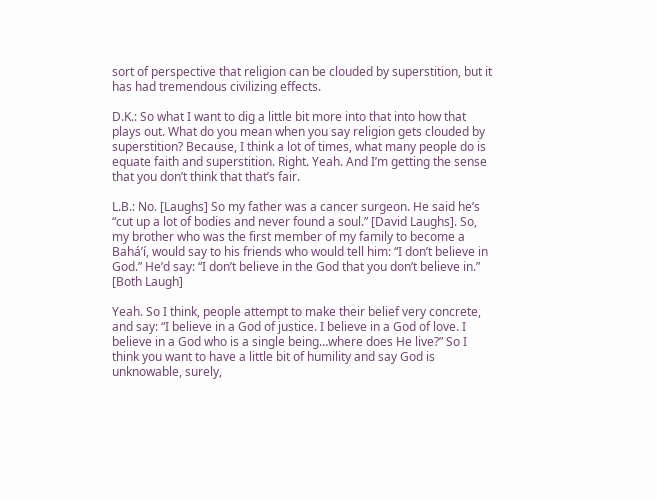sort of perspective that religion can be clouded by superstition, but it has had tremendous civilizing effects.

D.K.: So what I want to dig a little bit more into that into how that plays out. What do you mean when you say religion gets clouded by superstition? Because, I think a lot of times, what many people do is equate faith and superstition. Right. Yeah. And I’m getting the sense that you don’t think that that’s fair.

L.B.: No. [Laughs] So my father was a cancer surgeon. He said he’s “cut up a lot of bodies and never found a soul.” [David Laughs]. So, my brother who was the first member of my family to become a Bahá’í, would say to his friends who would tell him: “I don’t believe in God.” He’d say: “I don’t believe in the God that you don’t believe in.” [Both Laugh]

Yeah. So I think, people attempt to make their belief very concrete, and say: “I believe in a God of justice. I believe in a God of love. I believe in a God who is a single being…where does He live?” So I think you want to have a little bit of humility and say God is unknowable, surely,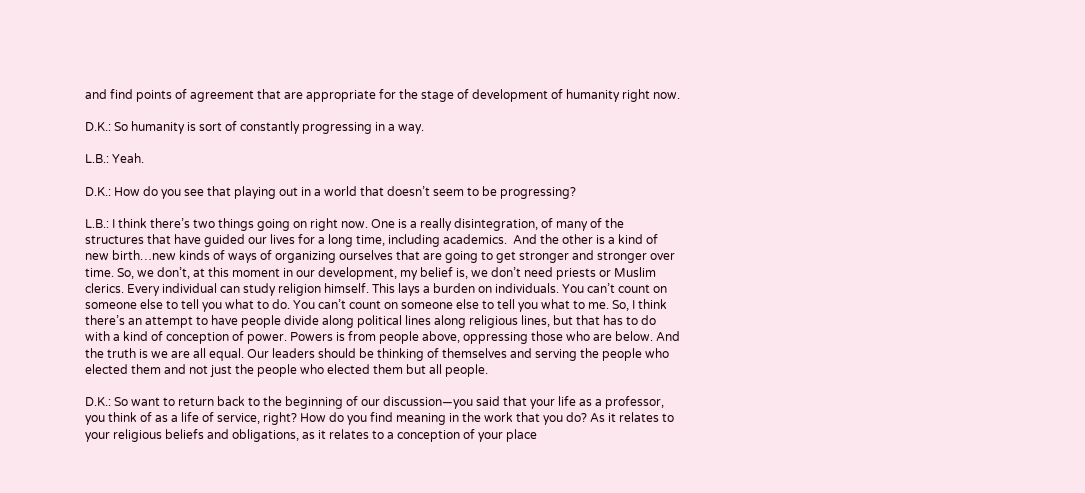and find points of agreement that are appropriate for the stage of development of humanity right now.

D.K.: So humanity is sort of constantly progressing in a way.

L.B.: Yeah.

D.K.: How do you see that playing out in a world that doesn’t seem to be progressing?

L.B.: I think there’s two things going on right now. One is a really disintegration, of many of the structures that have guided our lives for a long time, including academics.  And the other is a kind of new birth…new kinds of ways of organizing ourselves that are going to get stronger and stronger over time. So, we don’t, at this moment in our development, my belief is, we don’t need priests or Muslim clerics. Every individual can study religion himself. This lays a burden on individuals. You can’t count on someone else to tell you what to do. You can’t count on someone else to tell you what to me. So, I think there’s an attempt to have people divide along political lines along religious lines, but that has to do with a kind of conception of power. Powers is from people above, oppressing those who are below. And the truth is we are all equal. Our leaders should be thinking of themselves and serving the people who elected them and not just the people who elected them but all people.

D.K.: So want to return back to the beginning of our discussion—you said that your life as a professor, you think of as a life of service, right? How do you find meaning in the work that you do? As it relates to your religious beliefs and obligations, as it relates to a conception of your place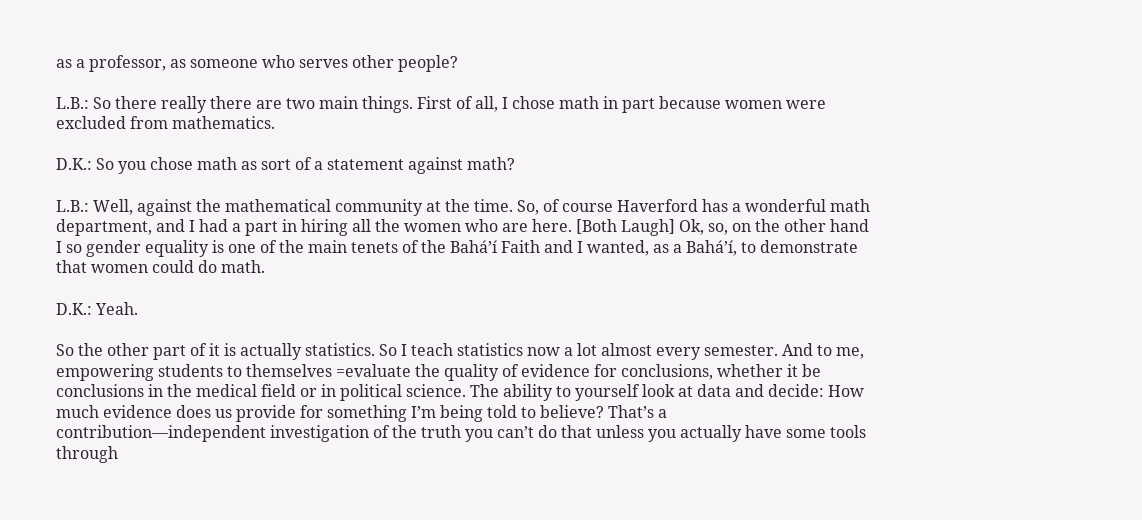as a professor, as someone who serves other people?

L.B.: So there really there are two main things. First of all, I chose math in part because women were excluded from mathematics.

D.K.: So you chose math as sort of a statement against math?

L.B.: Well, against the mathematical community at the time. So, of course Haverford has a wonderful math department, and I had a part in hiring all the women who are here. [Both Laugh] Ok, so, on the other hand I so gender equality is one of the main tenets of the Bahá’í Faith and I wanted, as a Bahá’í, to demonstrate that women could do math.

D.K.: Yeah.

So the other part of it is actually statistics. So I teach statistics now a lot almost every semester. And to me, empowering students to themselves =evaluate the quality of evidence for conclusions, whether it be conclusions in the medical field or in political science. The ability to yourself look at data and decide: How much evidence does us provide for something I’m being told to believe? That’s a contribution—independent investigation of the truth you can’t do that unless you actually have some tools through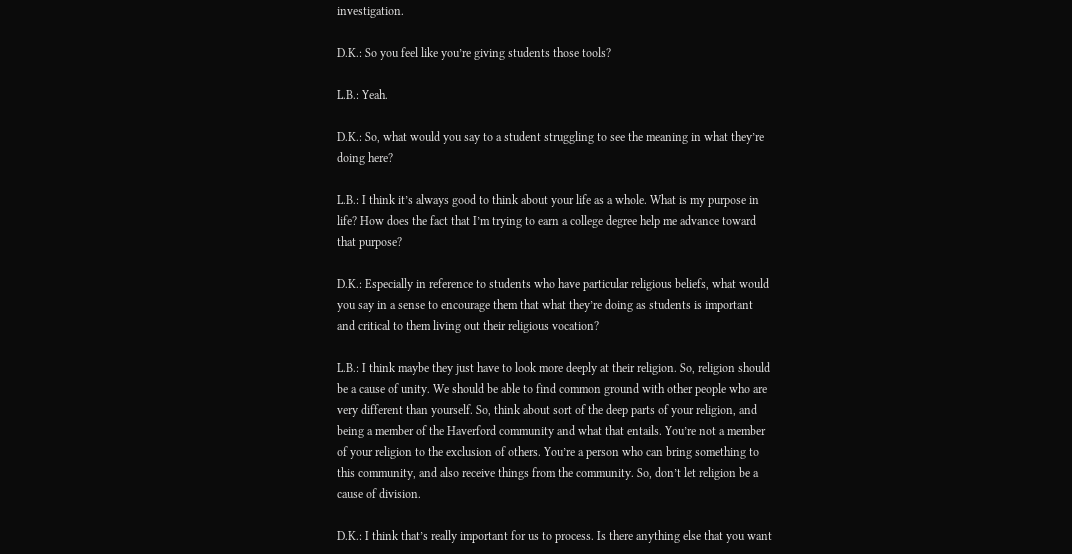investigation.

D.K.: So you feel like you’re giving students those tools?

L.B.: Yeah.

D.K.: So, what would you say to a student struggling to see the meaning in what they’re doing here?

L.B.: I think it’s always good to think about your life as a whole. What is my purpose in life? How does the fact that I’m trying to earn a college degree help me advance toward that purpose?

D.K.: Especially in reference to students who have particular religious beliefs, what would you say in a sense to encourage them that what they’re doing as students is important and critical to them living out their religious vocation?

L.B.: I think maybe they just have to look more deeply at their religion. So, religion should be a cause of unity. We should be able to find common ground with other people who are very different than yourself. So, think about sort of the deep parts of your religion, and being a member of the Haverford community and what that entails. You’re not a member of your religion to the exclusion of others. You’re a person who can bring something to this community, and also receive things from the community. So, don’t let religion be a cause of division.

D.K.: I think that’s really important for us to process. Is there anything else that you want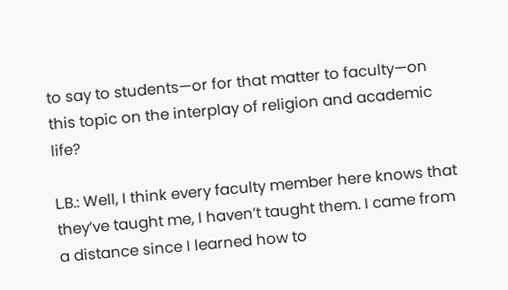to say to students—or for that matter to faculty—on this topic on the interplay of religion and academic life?

L.B.: Well, I think every faculty member here knows that they’ve taught me, I haven’t taught them. I came from a distance since I learned how to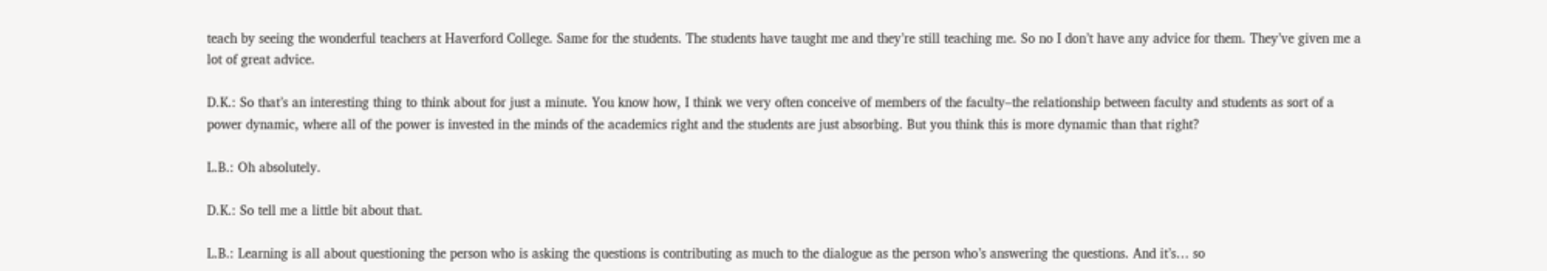teach by seeing the wonderful teachers at Haverford College. Same for the students. The students have taught me and they’re still teaching me. So no I don’t have any advice for them. They’ve given me a lot of great advice.

D.K.: So that’s an interesting thing to think about for just a minute. You know how, I think we very often conceive of members of the faculty–the relationship between faculty and students as sort of a power dynamic, where all of the power is invested in the minds of the academics right and the students are just absorbing. But you think this is more dynamic than that right?

L.B.: Oh absolutely.

D.K.: So tell me a little bit about that.

L.B.: Learning is all about questioning the person who is asking the questions is contributing as much to the dialogue as the person who’s answering the questions. And it’s… so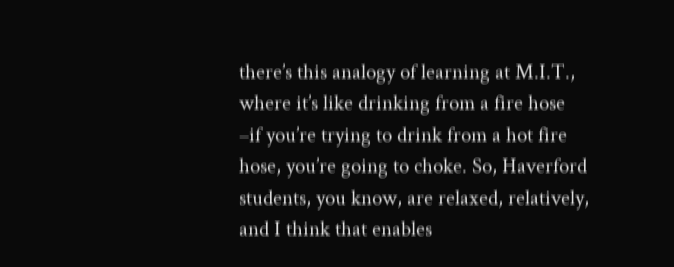there’s this analogy of learning at M.I.T., where it’s like drinking from a fire hose –if you’re trying to drink from a hot fire hose, you’re going to choke. So, Haverford students, you know, are relaxed, relatively, and I think that enables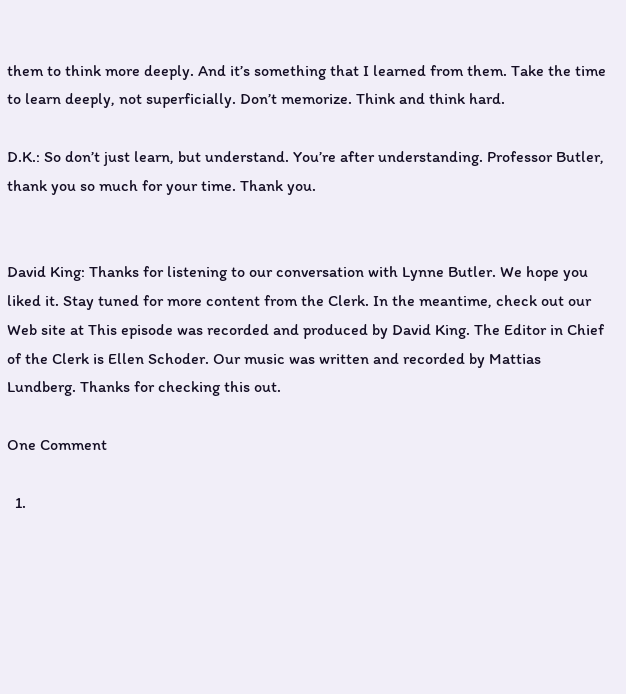them to think more deeply. And it’s something that I learned from them. Take the time to learn deeply, not superficially. Don’t memorize. Think and think hard.

D.K.: So don’t just learn, but understand. You’re after understanding. Professor Butler, thank you so much for your time. Thank you.


David King: Thanks for listening to our conversation with Lynne Butler. We hope you liked it. Stay tuned for more content from the Clerk. In the meantime, check out our Web site at This episode was recorded and produced by David King. The Editor in Chief of the Clerk is Ellen Schoder. Our music was written and recorded by Mattias Lundberg. Thanks for checking this out.

One Comment

  1.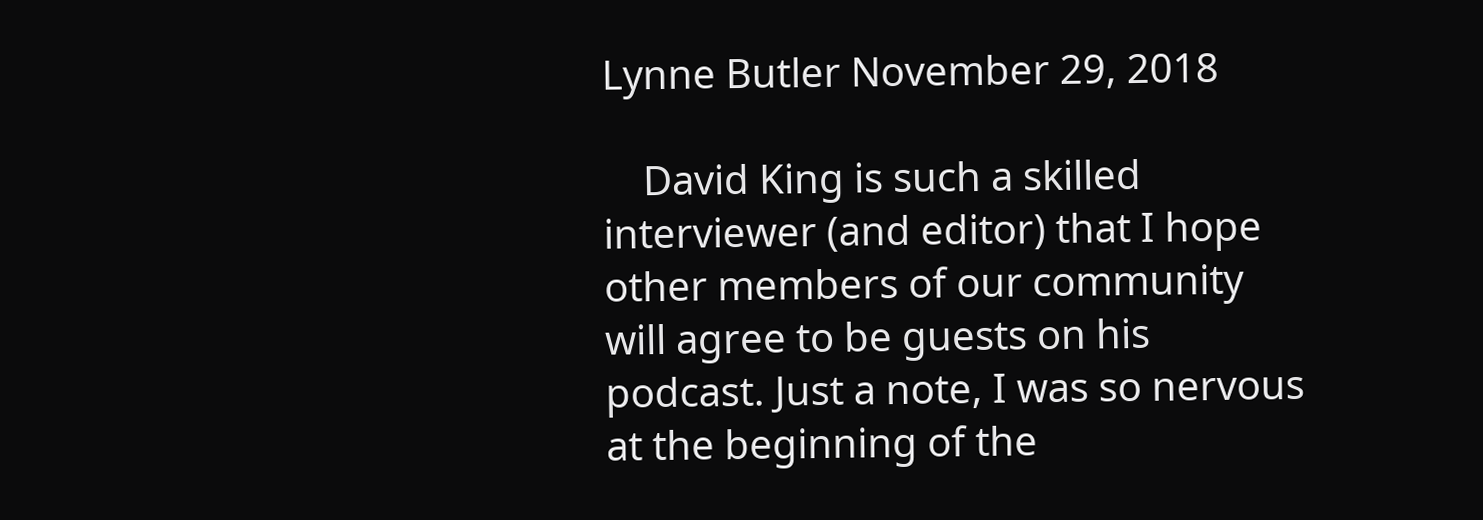Lynne Butler November 29, 2018

    David King is such a skilled interviewer (and editor) that I hope other members of our community will agree to be guests on his podcast. Just a note, I was so nervous at the beginning of the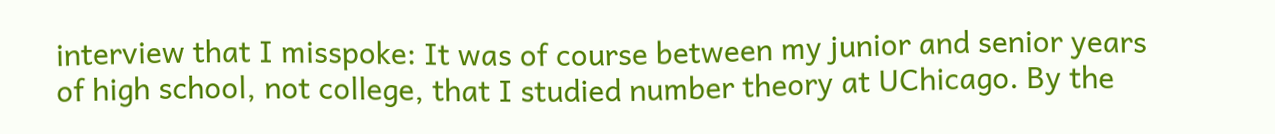interview that I misspoke: It was of course between my junior and senior years of high school, not college, that I studied number theory at UChicago. By the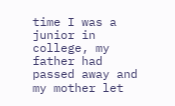time I was a junior in college, my father had passed away and my mother let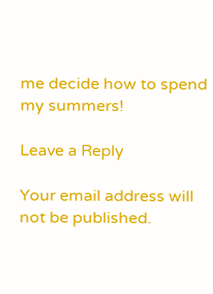me decide how to spend my summers!

Leave a Reply

Your email address will not be published.